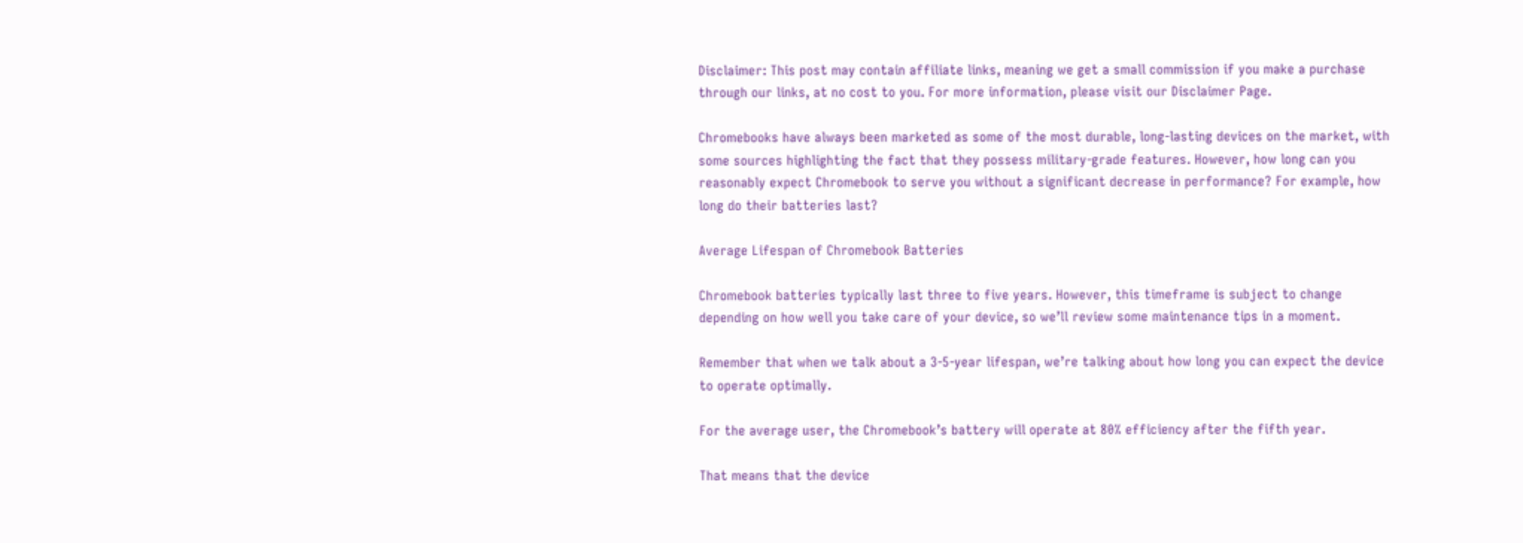Disclaimer: This post may contain affiliate links, meaning we get a small commission if you make a purchase through our links, at no cost to you. For more information, please visit our Disclaimer Page.

Chromebooks have always been marketed as some of the most durable, long-lasting devices on the market, with some sources highlighting the fact that they possess military-grade features. However, how long can you reasonably expect Chromebook to serve you without a significant decrease in performance? For example, how long do their batteries last?

Average Lifespan of Chromebook Batteries

Chromebook batteries typically last three to five years. However, this timeframe is subject to change depending on how well you take care of your device, so we’ll review some maintenance tips in a moment.

Remember that when we talk about a 3-5-year lifespan, we’re talking about how long you can expect the device to operate optimally.

For the average user, the Chromebook’s battery will operate at 80% efficiency after the fifth year.

That means that the device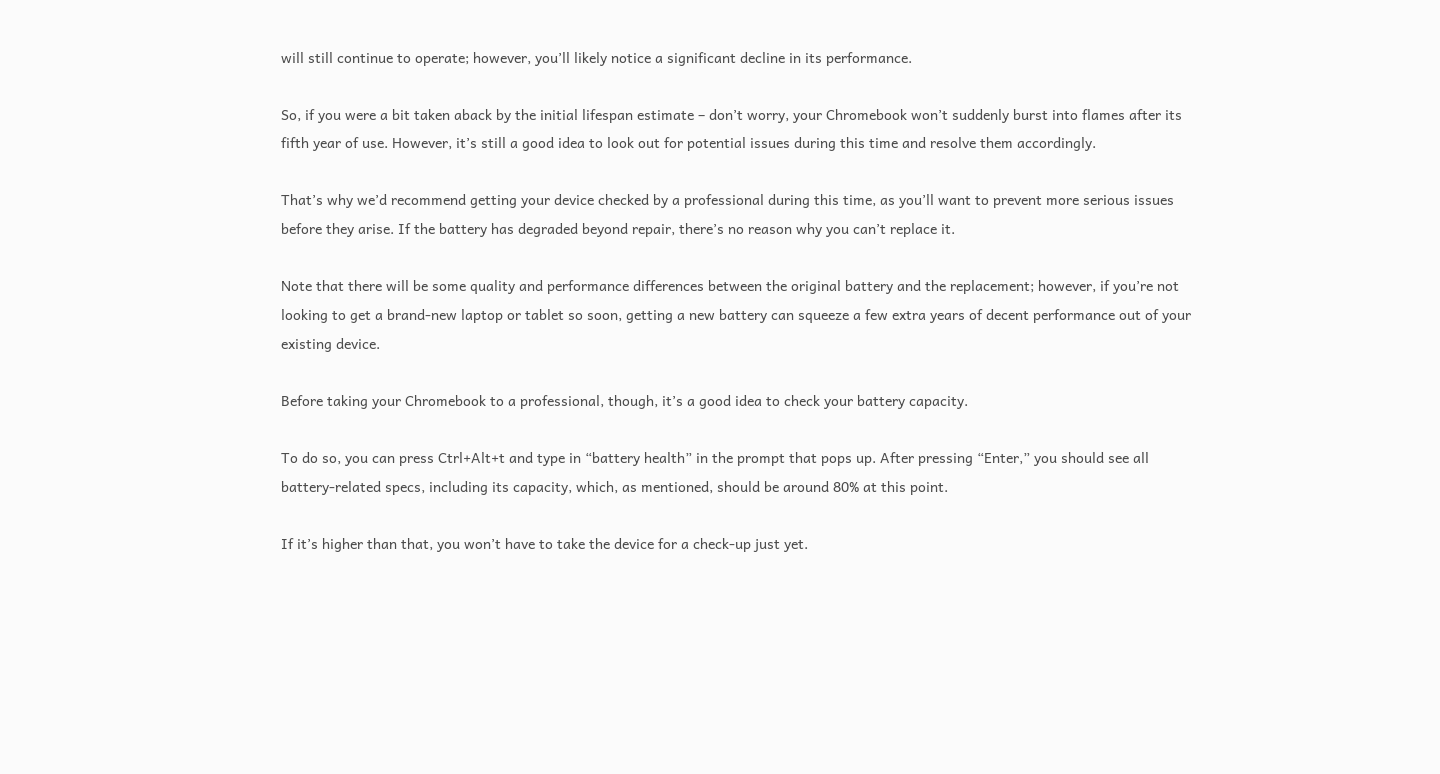will still continue to operate; however, you’ll likely notice a significant decline in its performance.

So, if you were a bit taken aback by the initial lifespan estimate – don’t worry, your Chromebook won’t suddenly burst into flames after its fifth year of use. However, it’s still a good idea to look out for potential issues during this time and resolve them accordingly.

That’s why we’d recommend getting your device checked by a professional during this time, as you’ll want to prevent more serious issues before they arise. If the battery has degraded beyond repair, there’s no reason why you can’t replace it.

Note that there will be some quality and performance differences between the original battery and the replacement; however, if you’re not looking to get a brand-new laptop or tablet so soon, getting a new battery can squeeze a few extra years of decent performance out of your existing device.

Before taking your Chromebook to a professional, though, it’s a good idea to check your battery capacity.

To do so, you can press Ctrl+Alt+t and type in “battery health” in the prompt that pops up. After pressing “Enter,” you should see all battery-related specs, including its capacity, which, as mentioned, should be around 80% at this point.

If it’s higher than that, you won’t have to take the device for a check-up just yet.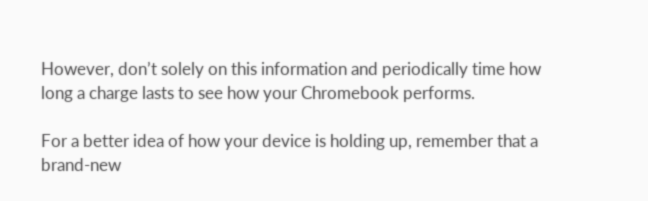However, don’t solely on this information and periodically time how long a charge lasts to see how your Chromebook performs.

For a better idea of how your device is holding up, remember that a brand-new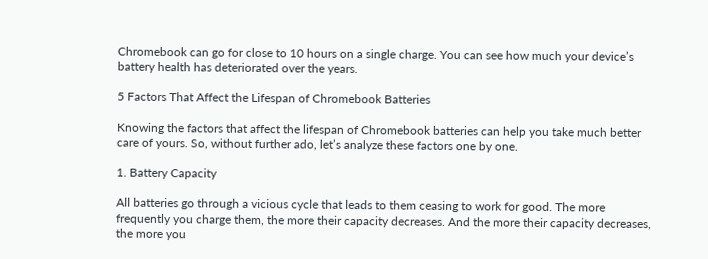Chromebook can go for close to 10 hours on a single charge. You can see how much your device’s battery health has deteriorated over the years.

5 Factors That Affect the Lifespan of Chromebook Batteries

Knowing the factors that affect the lifespan of Chromebook batteries can help you take much better care of yours. So, without further ado, let’s analyze these factors one by one.

1. Battery Capacity

All batteries go through a vicious cycle that leads to them ceasing to work for good. The more frequently you charge them, the more their capacity decreases. And the more their capacity decreases, the more you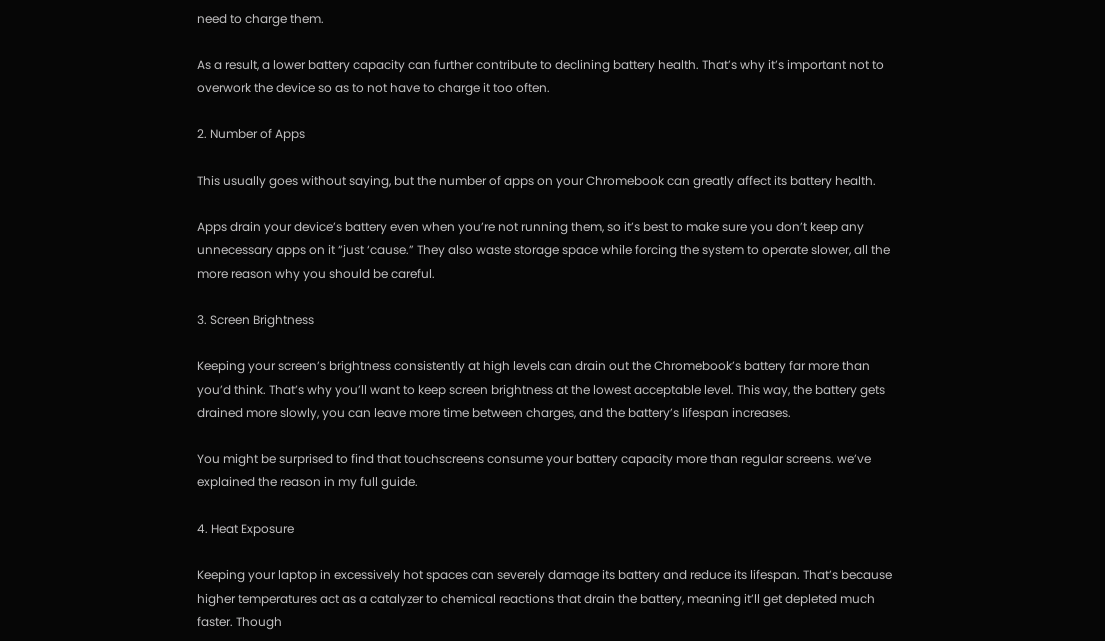need to charge them.

As a result, a lower battery capacity can further contribute to declining battery health. That’s why it’s important not to overwork the device so as to not have to charge it too often.

2. Number of Apps

This usually goes without saying, but the number of apps on your Chromebook can greatly affect its battery health.

Apps drain your device’s battery even when you’re not running them, so it’s best to make sure you don’t keep any unnecessary apps on it “just ‘cause.” They also waste storage space while forcing the system to operate slower, all the more reason why you should be careful.

3. Screen Brightness

Keeping your screen’s brightness consistently at high levels can drain out the Chromebook’s battery far more than you’d think. That’s why you’ll want to keep screen brightness at the lowest acceptable level. This way, the battery gets drained more slowly, you can leave more time between charges, and the battery’s lifespan increases.

You might be surprised to find that touchscreens consume your battery capacity more than regular screens. we’ve explained the reason in my full guide.

4. Heat Exposure

Keeping your laptop in excessively hot spaces can severely damage its battery and reduce its lifespan. That’s because higher temperatures act as a catalyzer to chemical reactions that drain the battery, meaning it’ll get depleted much faster. Though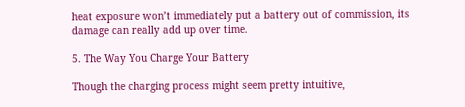heat exposure won’t immediately put a battery out of commission, its damage can really add up over time.

5. The Way You Charge Your Battery

Though the charging process might seem pretty intuitive,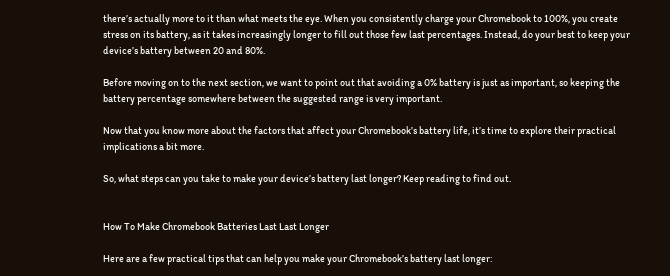there’s actually more to it than what meets the eye. When you consistently charge your Chromebook to 100%, you create stress on its battery, as it takes increasingly longer to fill out those few last percentages. Instead, do your best to keep your device’s battery between 20 and 80%.

Before moving on to the next section, we want to point out that avoiding a 0% battery is just as important, so keeping the battery percentage somewhere between the suggested range is very important.

Now that you know more about the factors that affect your Chromebook’s battery life, it’s time to explore their practical implications a bit more.

So, what steps can you take to make your device’s battery last longer? Keep reading to find out.


How To Make Chromebook Batteries Last Last Longer

Here are a few practical tips that can help you make your Chromebook’s battery last longer: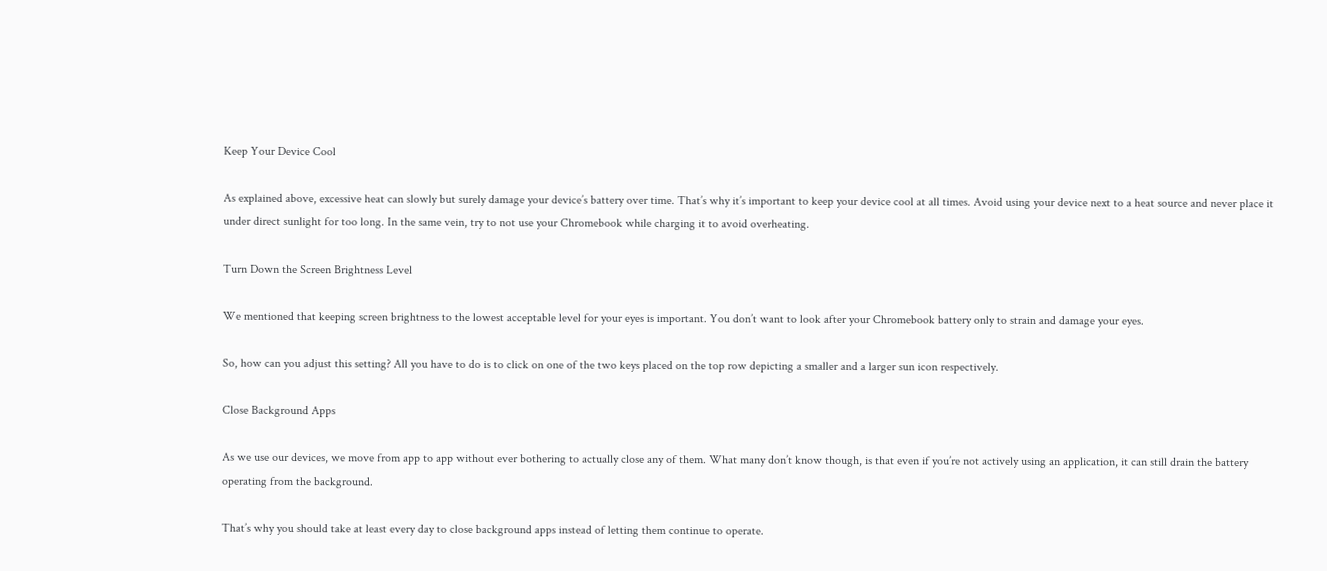Keep Your Device Cool

As explained above, excessive heat can slowly but surely damage your device’s battery over time. That’s why it’s important to keep your device cool at all times. Avoid using your device next to a heat source and never place it under direct sunlight for too long. In the same vein, try to not use your Chromebook while charging it to avoid overheating.

Turn Down the Screen Brightness Level

We mentioned that keeping screen brightness to the lowest acceptable level for your eyes is important. You don’t want to look after your Chromebook battery only to strain and damage your eyes.

So, how can you adjust this setting? All you have to do is to click on one of the two keys placed on the top row depicting a smaller and a larger sun icon respectively.

Close Background Apps

As we use our devices, we move from app to app without ever bothering to actually close any of them. What many don’t know though, is that even if you’re not actively using an application, it can still drain the battery operating from the background.

That’s why you should take at least every day to close background apps instead of letting them continue to operate.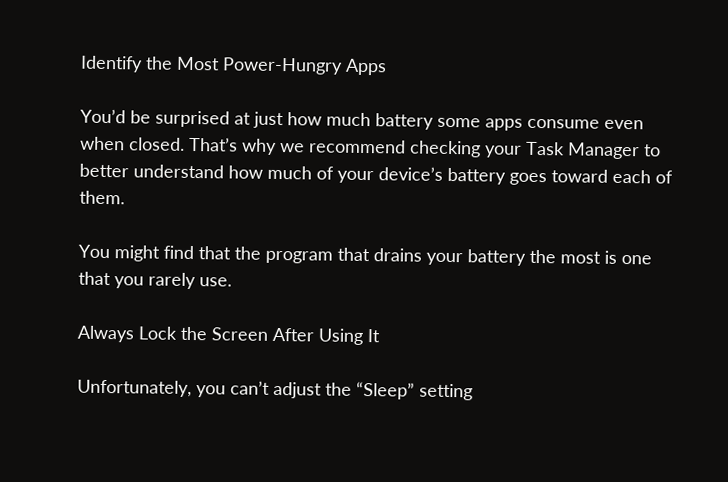Identify the Most Power-Hungry Apps

You’d be surprised at just how much battery some apps consume even when closed. That’s why we recommend checking your Task Manager to better understand how much of your device’s battery goes toward each of them.

You might find that the program that drains your battery the most is one that you rarely use.

Always Lock the Screen After Using It

Unfortunately, you can’t adjust the “Sleep” setting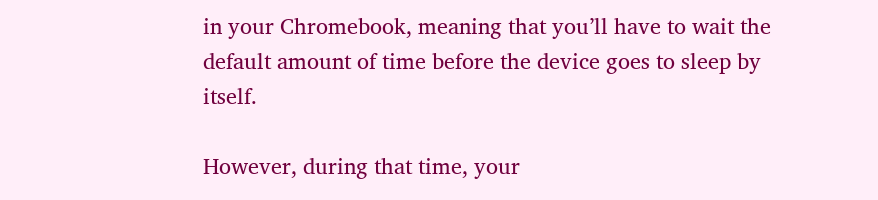in your Chromebook, meaning that you’ll have to wait the default amount of time before the device goes to sleep by itself.

However, during that time, your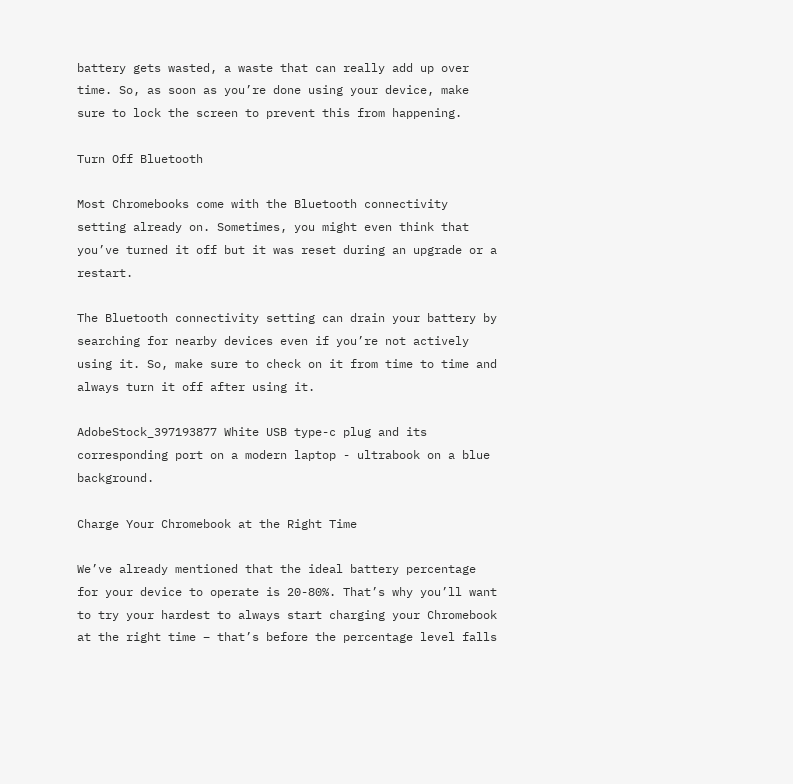battery gets wasted, a waste that can really add up over time. So, as soon as you’re done using your device, make sure to lock the screen to prevent this from happening.

Turn Off Bluetooth

Most Chromebooks come with the Bluetooth connectivity setting already on. Sometimes, you might even think that you’ve turned it off but it was reset during an upgrade or a restart.

The Bluetooth connectivity setting can drain your battery by searching for nearby devices even if you’re not actively using it. So, make sure to check on it from time to time and always turn it off after using it.

AdobeStock_397193877 White USB type-c plug and its corresponding port on a modern laptop - ultrabook on a blue background.

Charge Your Chromebook at the Right Time

We’ve already mentioned that the ideal battery percentage for your device to operate is 20-80%. That’s why you’ll want to try your hardest to always start charging your Chromebook at the right time – that’s before the percentage level falls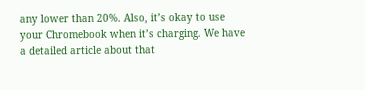any lower than 20%. Also, it’s okay to use your Chromebook when it’s charging. We have a detailed article about that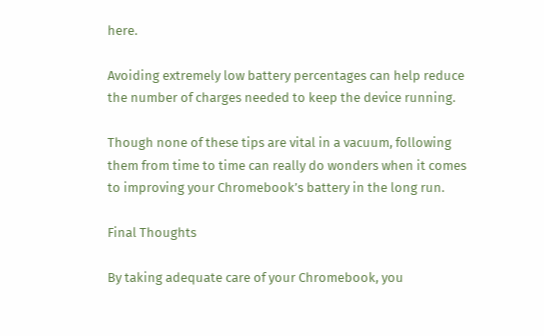here.

Avoiding extremely low battery percentages can help reduce the number of charges needed to keep the device running.

Though none of these tips are vital in a vacuum, following them from time to time can really do wonders when it comes to improving your Chromebook’s battery in the long run.

Final Thoughts

By taking adequate care of your Chromebook, you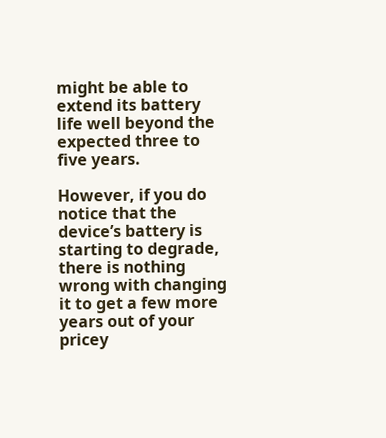might be able to extend its battery life well beyond the expected three to five years.

However, if you do notice that the device’s battery is starting to degrade, there is nothing wrong with changing it to get a few more years out of your pricey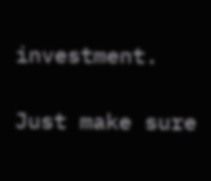investment.

Just make sure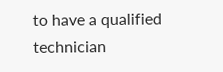to have a qualified technician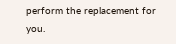perform the replacement for you.